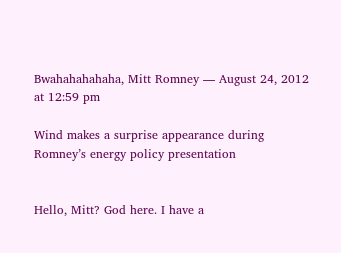Bwahahahahaha, Mitt Romney — August 24, 2012 at 12:59 pm

Wind makes a surprise appearance during Romney’s energy policy presentation


Hello, Mitt? God here. I have a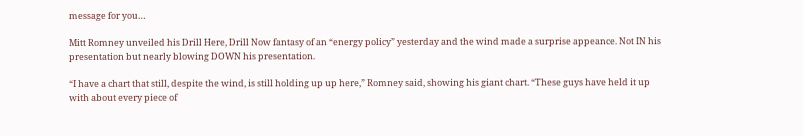message for you…

Mitt Romney unveiled his Drill Here, Drill Now fantasy of an “energy policy” yesterday and the wind made a surprise appeance. Not IN his presentation but nearly blowing DOWN his presentation.

“I have a chart that still, despite the wind, is still holding up up here,” Romney said, showing his giant chart. “These guys have held it up with about every piece of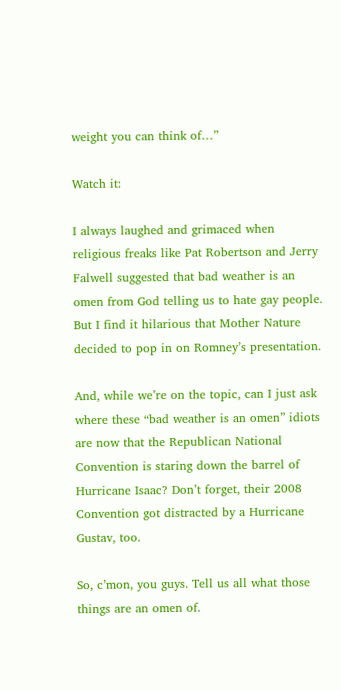weight you can think of…”

Watch it:

I always laughed and grimaced when religious freaks like Pat Robertson and Jerry Falwell suggested that bad weather is an omen from God telling us to hate gay people. But I find it hilarious that Mother Nature decided to pop in on Romney’s presentation.

And, while we’re on the topic, can I just ask where these “bad weather is an omen” idiots are now that the Republican National Convention is staring down the barrel of Hurricane Isaac? Don’t forget, their 2008 Convention got distracted by a Hurricane Gustav, too.

So, c’mon, you guys. Tell us all what those things are an omen of.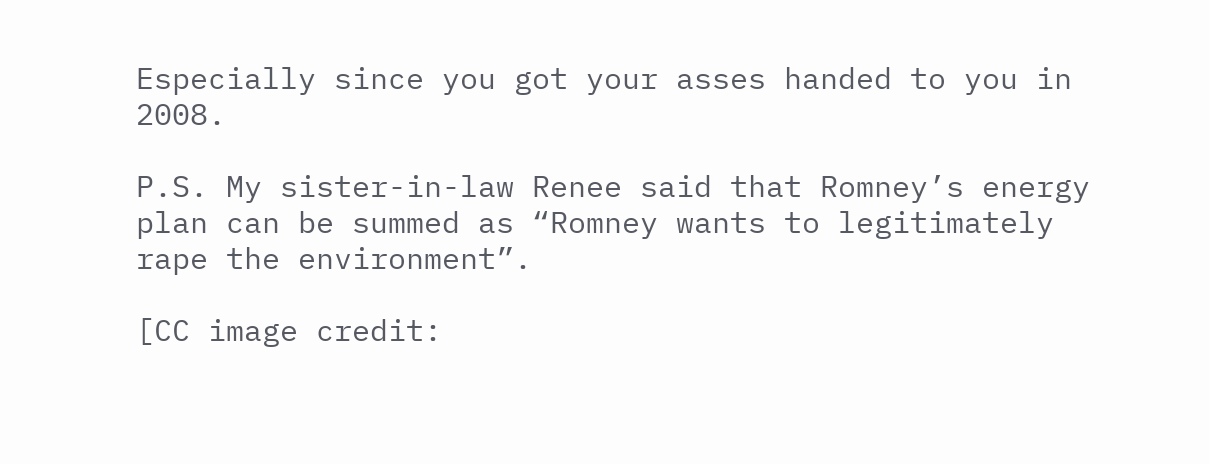Especially since you got your asses handed to you in 2008.

P.S. My sister-in-law Renee said that Romney’s energy plan can be summed as “Romney wants to legitimately rape the environment”.

[CC image credit: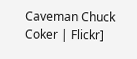Caveman Chuck Coker | Flickr]